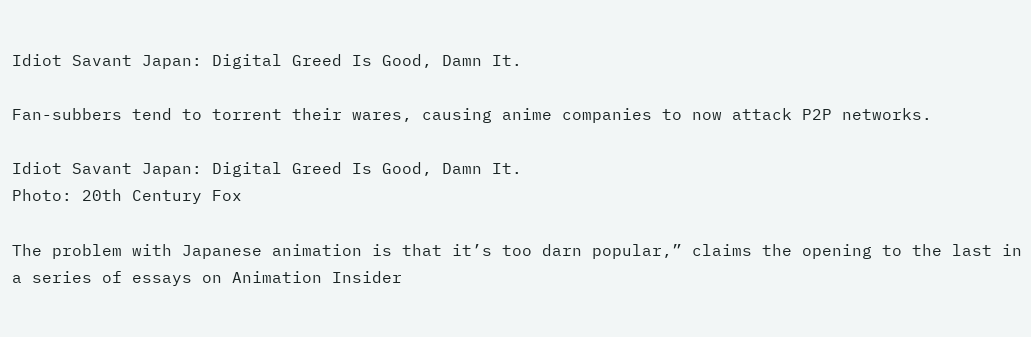Idiot Savant Japan: Digital Greed Is Good, Damn It.

Fan-subbers tend to torrent their wares, causing anime companies to now attack P2P networks.

Idiot Savant Japan: Digital Greed Is Good, Damn It.
Photo: 20th Century Fox

The problem with Japanese animation is that it’s too darn popular,” claims the opening to the last in a series of essays on Animation Insider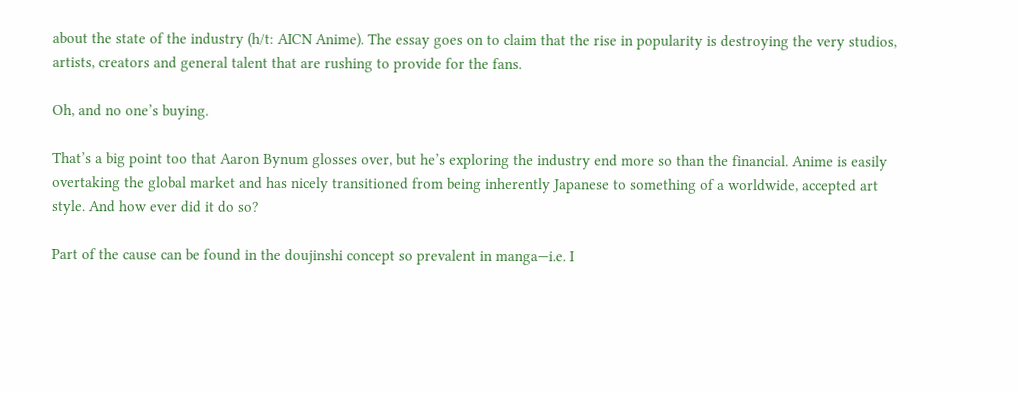about the state of the industry (h/t: AICN Anime). The essay goes on to claim that the rise in popularity is destroying the very studios, artists, creators and general talent that are rushing to provide for the fans.

Oh, and no one’s buying.

That’s a big point too that Aaron Bynum glosses over, but he’s exploring the industry end more so than the financial. Anime is easily overtaking the global market and has nicely transitioned from being inherently Japanese to something of a worldwide, accepted art style. And how ever did it do so?

Part of the cause can be found in the doujinshi concept so prevalent in manga—i.e. I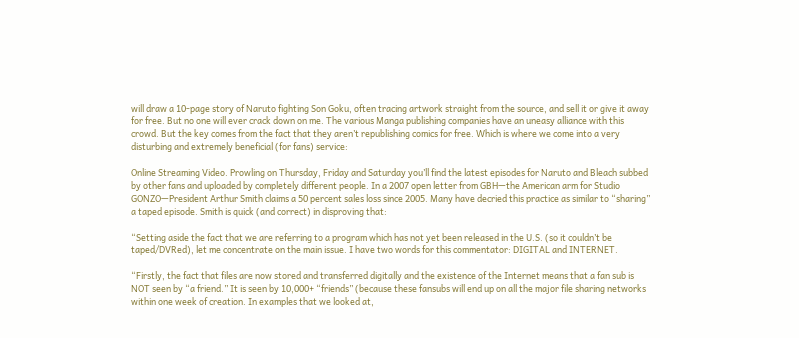will draw a 10-page story of Naruto fighting Son Goku, often tracing artwork straight from the source, and sell it or give it away for free. But no one will ever crack down on me. The various Manga publishing companies have an uneasy alliance with this crowd. But the key comes from the fact that they aren’t republishing comics for free. Which is where we come into a very disturbing and extremely beneficial (for fans) service:

Online Streaming Video. Prowling on Thursday, Friday and Saturday you’ll find the latest episodes for Naruto and Bleach subbed by other fans and uploaded by completely different people. In a 2007 open letter from GBH—the American arm for Studio GONZO—President Arthur Smith claims a 50 percent sales loss since 2005. Many have decried this practice as similar to “sharing” a taped episode. Smith is quick (and correct) in disproving that:

“Setting aside the fact that we are referring to a program which has not yet been released in the U.S. (so it couldn’t be taped/DVRed), let me concentrate on the main issue. I have two words for this commentator: DIGITAL and INTERNET.

“Firstly, the fact that files are now stored and transferred digitally and the existence of the Internet means that a fan sub is NOT seen by “a friend.” It is seen by 10,000+ “friends” (because these fansubs will end up on all the major file sharing networks within one week of creation. In examples that we looked at,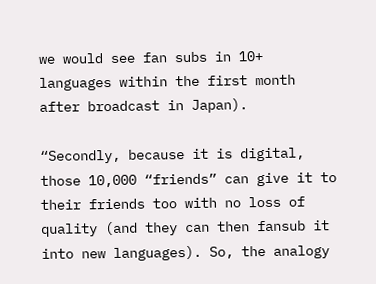we would see fan subs in 10+ languages within the first month after broadcast in Japan).

“Secondly, because it is digital, those 10,000 “friends” can give it to their friends too with no loss of quality (and they can then fansub it into new languages). So, the analogy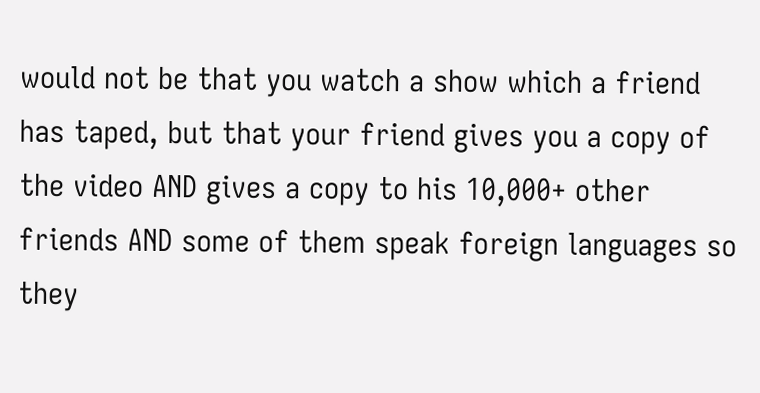would not be that you watch a show which a friend has taped, but that your friend gives you a copy of the video AND gives a copy to his 10,000+ other friends AND some of them speak foreign languages so they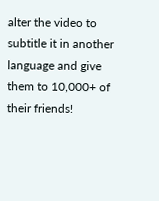alter the video to subtitle it in another language and give them to 10,000+ of their friends!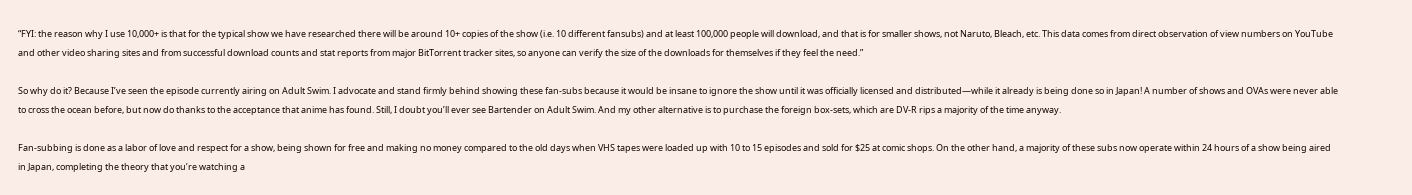“FYI: the reason why I use 10,000+ is that for the typical show we have researched there will be around 10+ copies of the show (i.e. 10 different fansubs) and at least 100,000 people will download, and that is for smaller shows, not Naruto, Bleach, etc. This data comes from direct observation of view numbers on YouTube and other video sharing sites and from successful download counts and stat reports from major BitTorrent tracker sites, so anyone can verify the size of the downloads for themselves if they feel the need.”

So why do it? Because I’ve seen the episode currently airing on Adult Swim. I advocate and stand firmly behind showing these fan-subs because it would be insane to ignore the show until it was officially licensed and distributed—while it already is being done so in Japan! A number of shows and OVAs were never able to cross the ocean before, but now do thanks to the acceptance that anime has found. Still, I doubt you’ll ever see Bartender on Adult Swim. And my other alternative is to purchase the foreign box-sets, which are DV-R rips a majority of the time anyway.

Fan-subbing is done as a labor of love and respect for a show, being shown for free and making no money compared to the old days when VHS tapes were loaded up with 10 to 15 episodes and sold for $25 at comic shops. On the other hand, a majority of these subs now operate within 24 hours of a show being aired in Japan, completing the theory that you’re watching a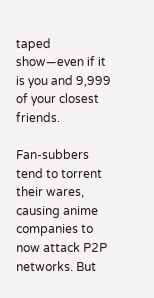taped show—even if it is you and 9,999 of your closest friends.

Fan-subbers tend to torrent their wares, causing anime companies to now attack P2P networks. But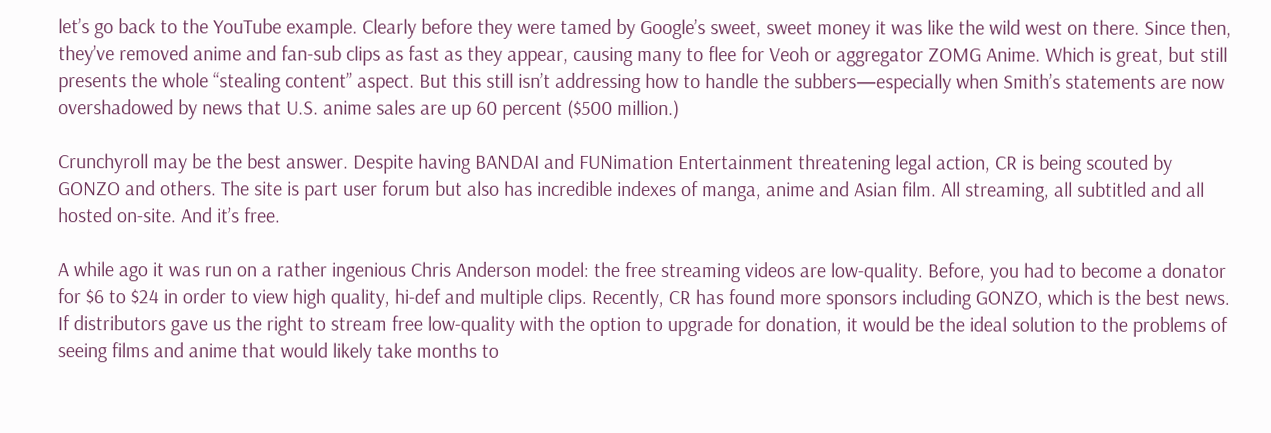let’s go back to the YouTube example. Clearly before they were tamed by Google’s sweet, sweet money it was like the wild west on there. Since then, they’ve removed anime and fan-sub clips as fast as they appear, causing many to flee for Veoh or aggregator ZOMG Anime. Which is great, but still presents the whole “stealing content” aspect. But this still isn’t addressing how to handle the subbers—especially when Smith’s statements are now overshadowed by news that U.S. anime sales are up 60 percent ($500 million.)

Crunchyroll may be the best answer. Despite having BANDAI and FUNimation Entertainment threatening legal action, CR is being scouted by GONZO and others. The site is part user forum but also has incredible indexes of manga, anime and Asian film. All streaming, all subtitled and all hosted on-site. And it’s free.

A while ago it was run on a rather ingenious Chris Anderson model: the free streaming videos are low-quality. Before, you had to become a donator for $6 to $24 in order to view high quality, hi-def and multiple clips. Recently, CR has found more sponsors including GONZO, which is the best news. If distributors gave us the right to stream free low-quality with the option to upgrade for donation, it would be the ideal solution to the problems of seeing films and anime that would likely take months to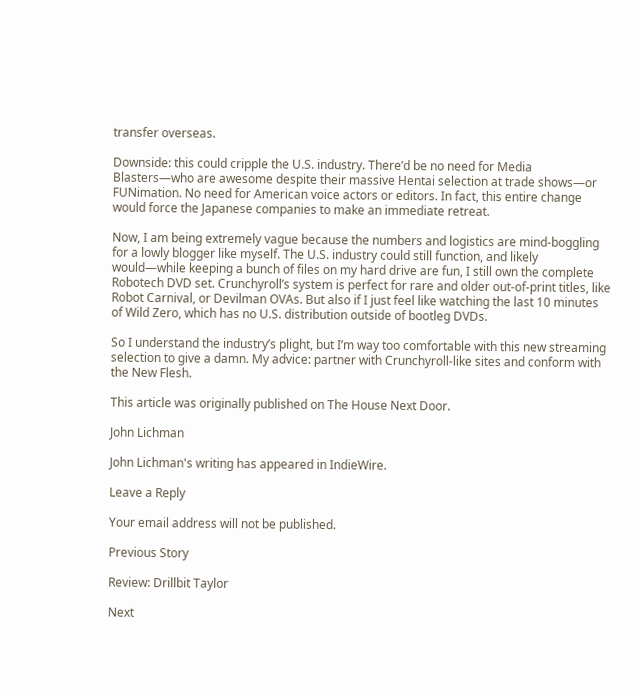transfer overseas.

Downside: this could cripple the U.S. industry. There’d be no need for Media Blasters—who are awesome despite their massive Hentai selection at trade shows—or FUNimation. No need for American voice actors or editors. In fact, this entire change would force the Japanese companies to make an immediate retreat.

Now, I am being extremely vague because the numbers and logistics are mind-boggling for a lowly blogger like myself. The U.S. industry could still function, and likely would—while keeping a bunch of files on my hard drive are fun, I still own the complete Robotech DVD set. Crunchyroll’s system is perfect for rare and older out-of-print titles, like Robot Carnival, or Devilman OVAs. But also if I just feel like watching the last 10 minutes of Wild Zero, which has no U.S. distribution outside of bootleg DVDs.

So I understand the industry’s plight, but I’m way too comfortable with this new streaming selection to give a damn. My advice: partner with Crunchyroll-like sites and conform with the New Flesh.

This article was originally published on The House Next Door.

John Lichman

John Lichman's writing has appeared in IndieWire.

Leave a Reply

Your email address will not be published.

Previous Story

Review: Drillbit Taylor

Next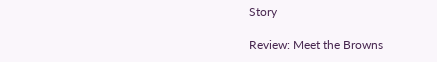Story

Review: Meet the Browns